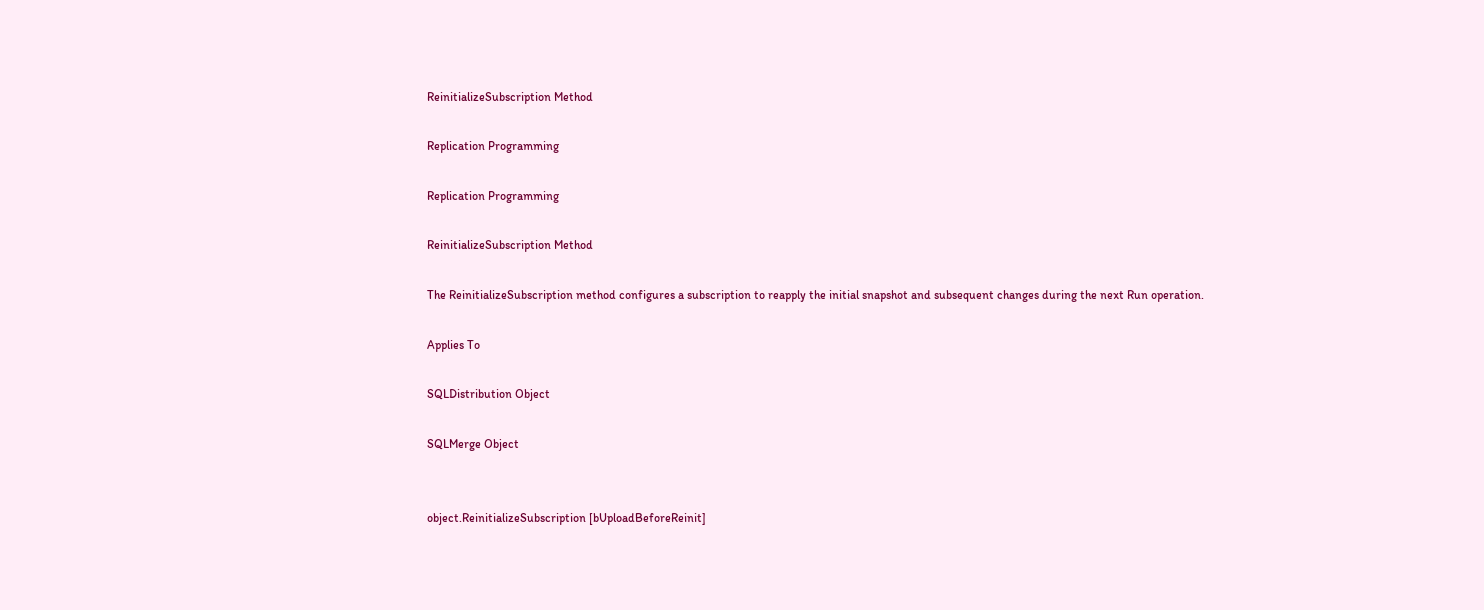ReinitializeSubscription Method

Replication Programming

Replication Programming

ReinitializeSubscription Method

The ReinitializeSubscription method configures a subscription to reapply the initial snapshot and subsequent changes during the next Run operation.

Applies To

SQLDistribution Object

SQLMerge Object


object.ReinitializeSubscription [bUploadBeforeReinit]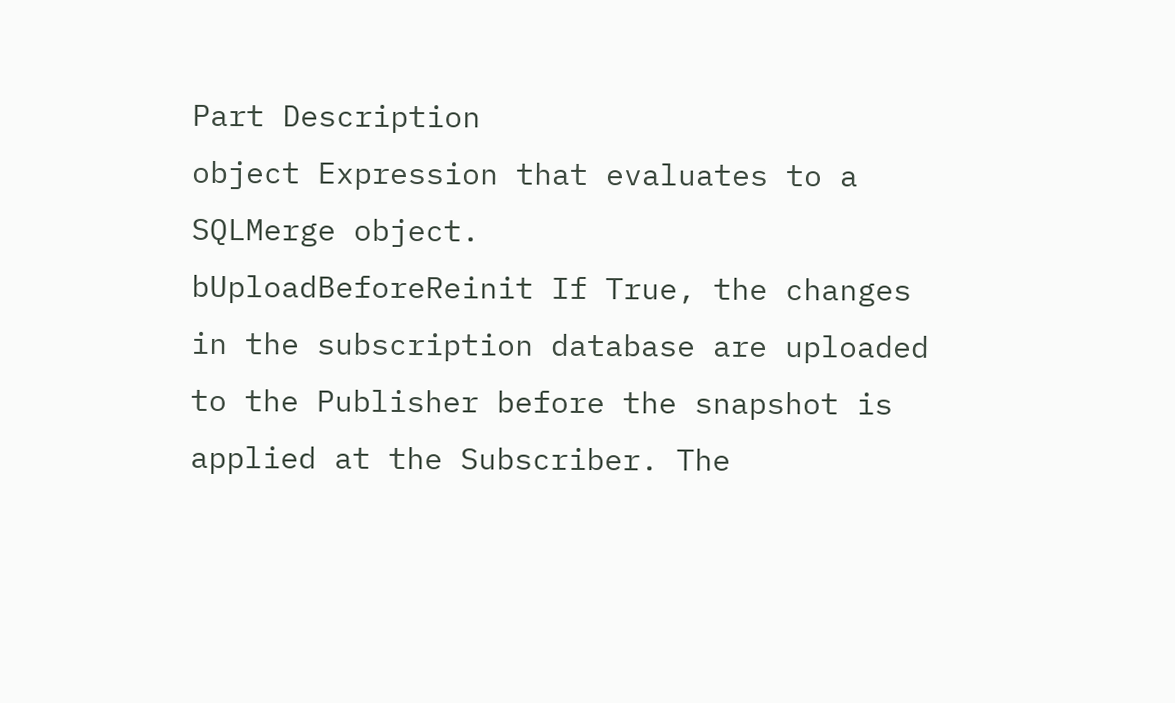Part Description
object Expression that evaluates to a SQLMerge object.
bUploadBeforeReinit If True, the changes in the subscription database are uploaded to the Publisher before the snapshot is applied at the Subscriber. The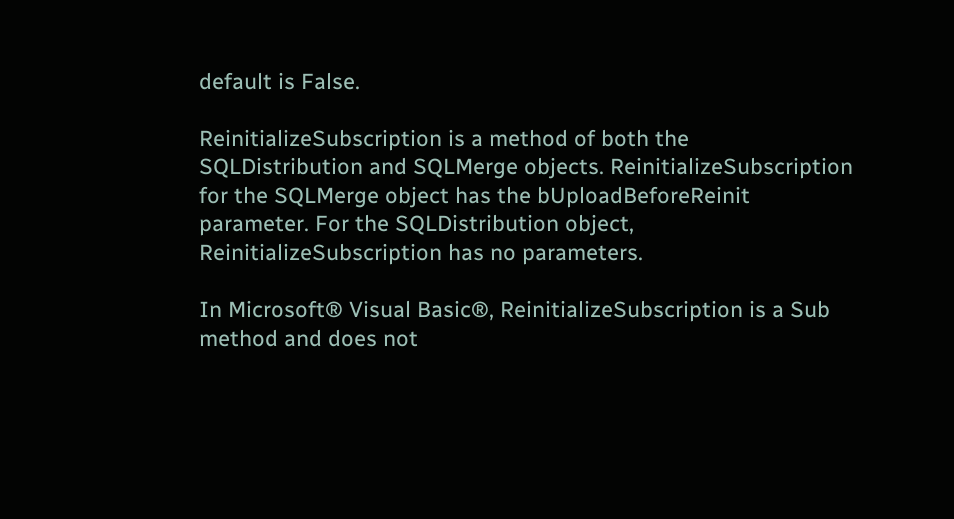default is False.

ReinitializeSubscription is a method of both the SQLDistribution and SQLMerge objects. ReinitializeSubscription for the SQLMerge object has the bUploadBeforeReinit parameter. For the SQLDistribution object, ReinitializeSubscription has no parameters.

In Microsoft® Visual Basic®, ReinitializeSubscription is a Sub method and does not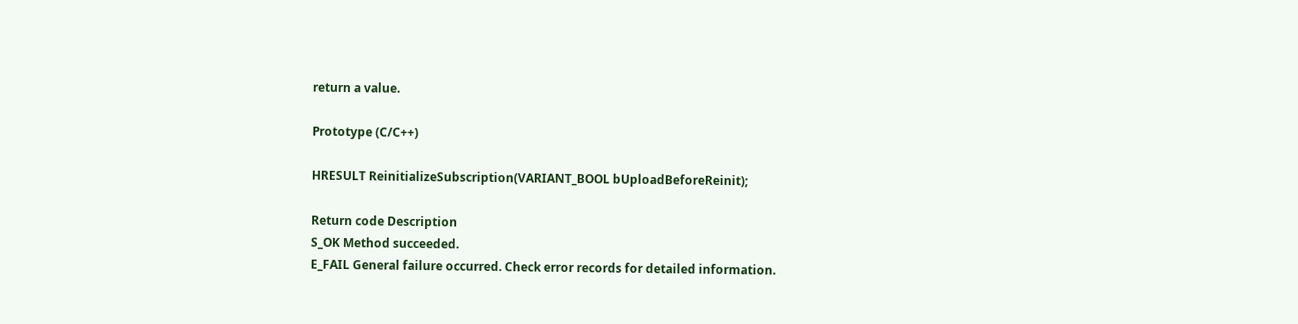return a value.

Prototype (C/C++)

HRESULT ReinitializeSubscription(VARIANT_BOOL bUploadBeforeReinit);

Return code Description
S_OK Method succeeded.
E_FAIL General failure occurred. Check error records for detailed information.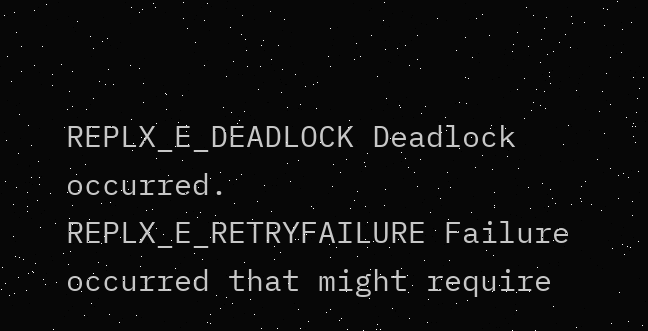REPLX_E_DEADLOCK Deadlock occurred.
REPLX_E_RETRYFAILURE Failure occurred that might require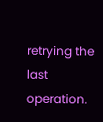retrying the last operation.